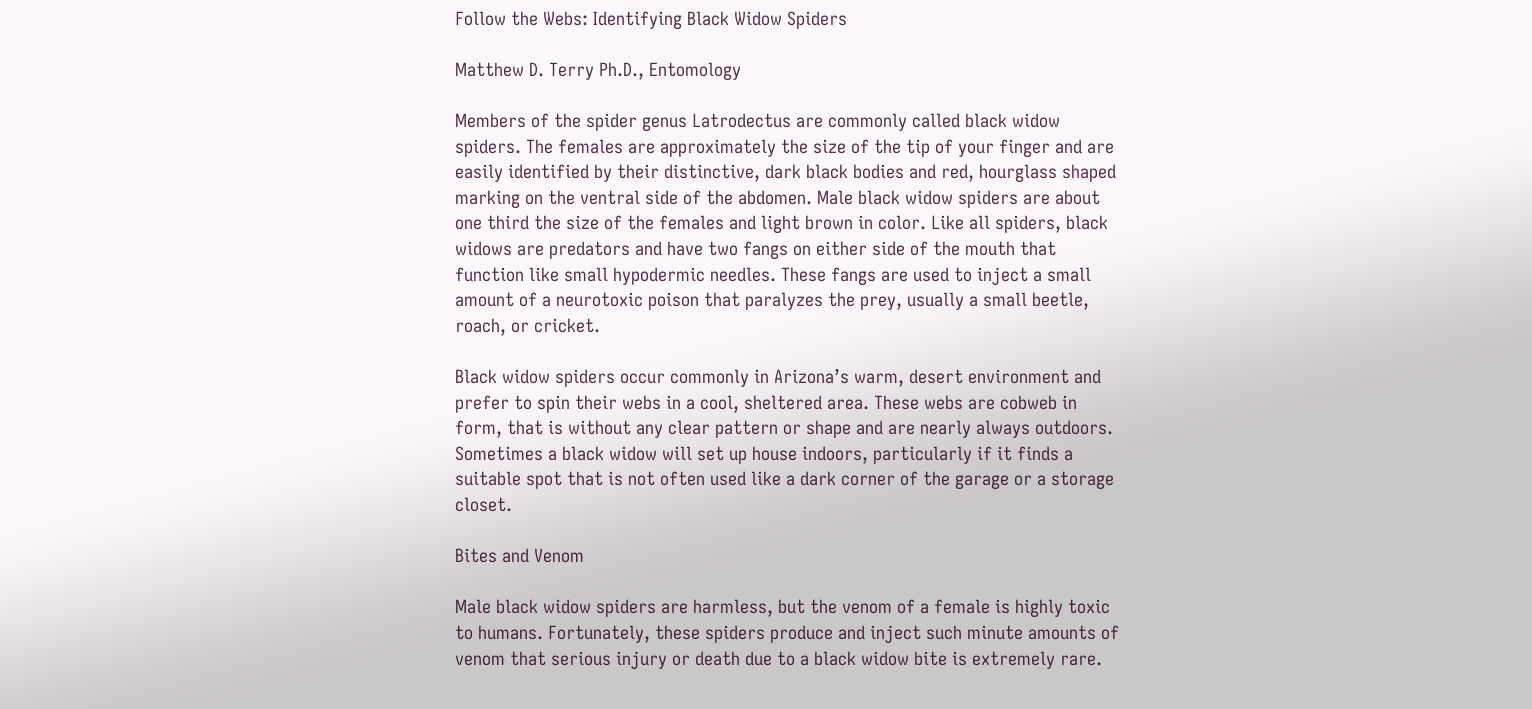Follow the Webs: Identifying Black Widow Spiders

Matthew D. Terry Ph.D., Entomology

Members of the spider genus Latrodectus are commonly called black widow spiders. The females are approximately the size of the tip of your finger and are easily identified by their distinctive, dark black bodies and red, hourglass shaped marking on the ventral side of the abdomen. Male black widow spiders are about one third the size of the females and light brown in color. Like all spiders, black widows are predators and have two fangs on either side of the mouth that function like small hypodermic needles. These fangs are used to inject a small amount of a neurotoxic poison that paralyzes the prey, usually a small beetle, roach, or cricket.

Black widow spiders occur commonly in Arizona’s warm, desert environment and prefer to spin their webs in a cool, sheltered area. These webs are cobweb in form, that is without any clear pattern or shape and are nearly always outdoors. Sometimes a black widow will set up house indoors, particularly if it finds a suitable spot that is not often used like a dark corner of the garage or a storage closet.

Bites and Venom

Male black widow spiders are harmless, but the venom of a female is highly toxic to humans. Fortunately, these spiders produce and inject such minute amounts of venom that serious injury or death due to a black widow bite is extremely rare.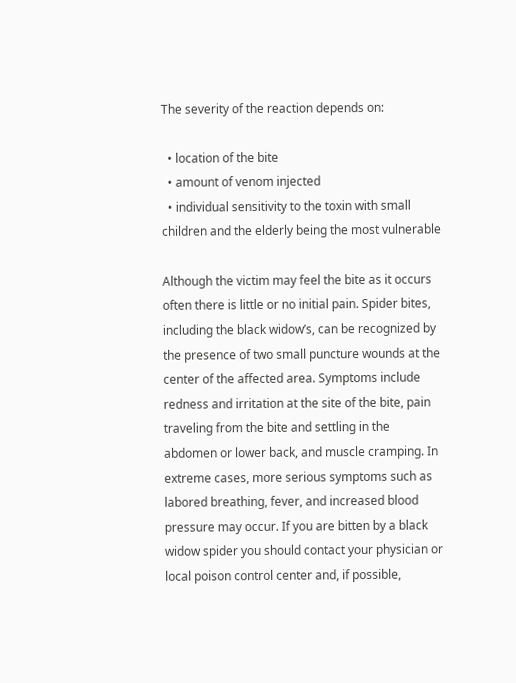The severity of the reaction depends on:

  • location of the bite
  • amount of venom injected
  • individual sensitivity to the toxin with small children and the elderly being the most vulnerable

Although the victim may feel the bite as it occurs often there is little or no initial pain. Spider bites, including the black widow’s, can be recognized by the presence of two small puncture wounds at the center of the affected area. Symptoms include redness and irritation at the site of the bite, pain traveling from the bite and settling in the abdomen or lower back, and muscle cramping. In extreme cases, more serious symptoms such as labored breathing, fever, and increased blood pressure may occur. If you are bitten by a black widow spider you should contact your physician or local poison control center and, if possible,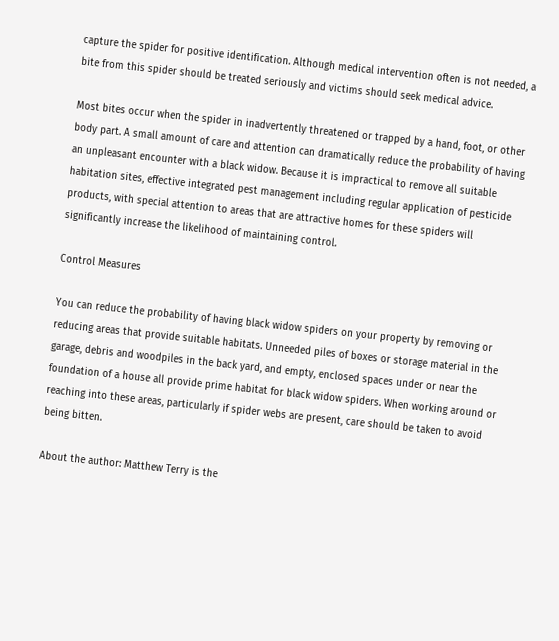capture the spider for positive identification. Although medical intervention often is not needed, a bite from this spider should be treated seriously and victims should seek medical advice.

Most bites occur when the spider in inadvertently threatened or trapped by a hand, foot, or other body part. A small amount of care and attention can dramatically reduce the probability of having an unpleasant encounter with a black widow. Because it is impractical to remove all suitable habitation sites, effective integrated pest management including regular application of pesticide products, with special attention to areas that are attractive homes for these spiders will significantly increase the likelihood of maintaining control.

Control Measures

You can reduce the probability of having black widow spiders on your property by removing or reducing areas that provide suitable habitats. Unneeded piles of boxes or storage material in the garage, debris and woodpiles in the back yard, and empty, enclosed spaces under or near the foundation of a house all provide prime habitat for black widow spiders. When working around or reaching into these areas, particularly if spider webs are present, care should be taken to avoid being bitten.

About the author: Matthew Terry is the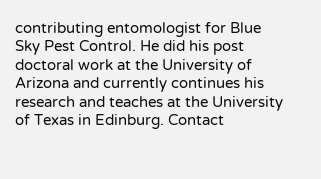contributing entomologist for Blue Sky Pest Control. He did his post doctoral work at the University of Arizona and currently continues his research and teaches at the University of Texas in Edinburg. Contact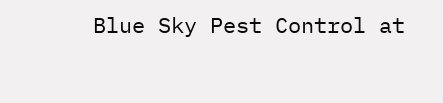Blue Sky Pest Control at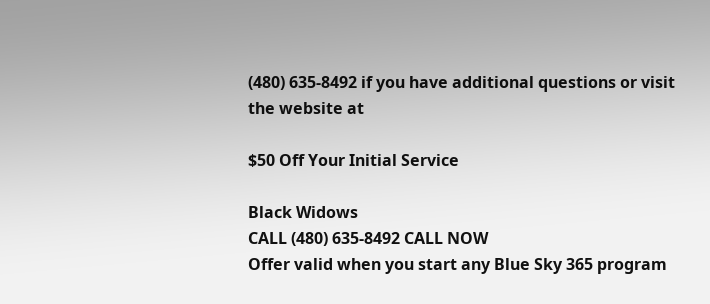(480) 635-8492 if you have additional questions or visit the website at

$50 Off Your Initial Service

Black Widows
CALL (480) 635-8492 CALL NOW
Offer valid when you start any Blue Sky 365 program